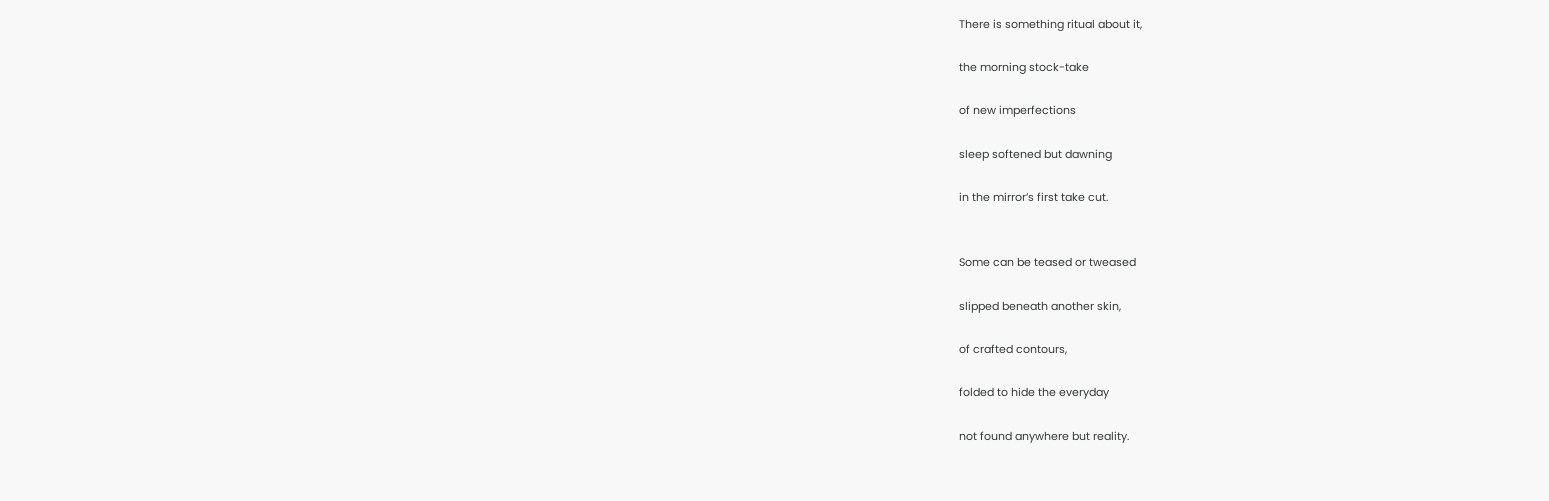There is something ritual about it,

the morning stock-take

of new imperfections

sleep softened but dawning

in the mirror’s first take cut.


Some can be teased or tweased

slipped beneath another skin,

of crafted contours,

folded to hide the everyday

not found anywhere but reality.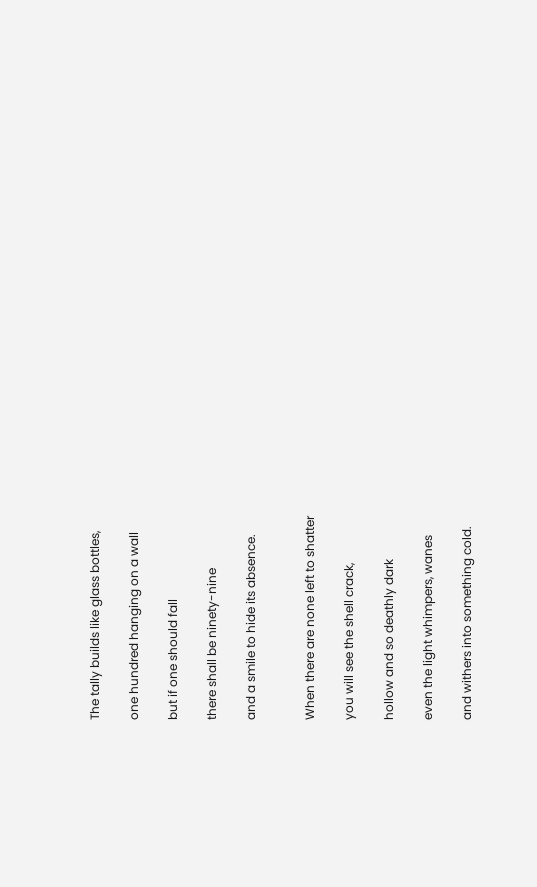The tally builds like glass bottles,

one hundred hanging on a wall

but if one should fall

there shall be ninety-nine

and a smile to hide its absence.


When there are none left to shatter

you will see the shell crack,

hollow and so deathly dark

even the light whimpers, wanes

and withers into something cold.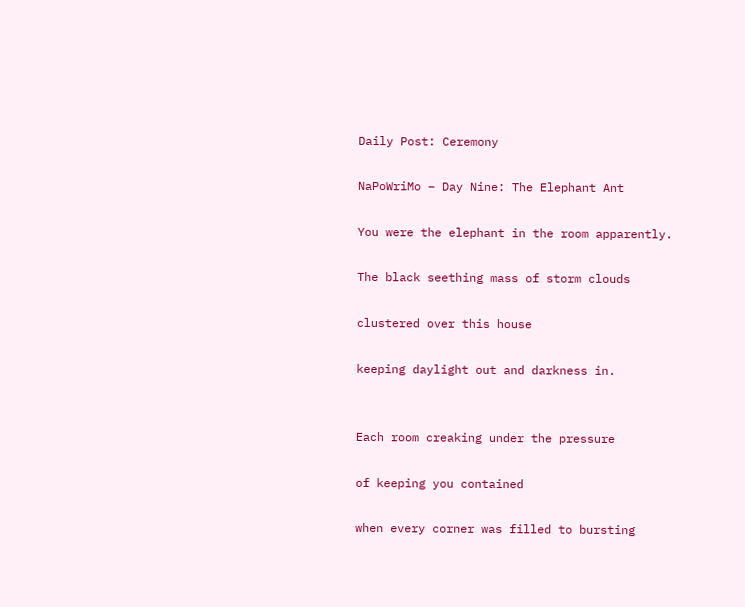Daily Post: Ceremony

NaPoWriMo – Day Nine: The Elephant Ant

You were the elephant in the room apparently.

The black seething mass of storm clouds

clustered over this house

keeping daylight out and darkness in.


Each room creaking under the pressure

of keeping you contained

when every corner was filled to bursting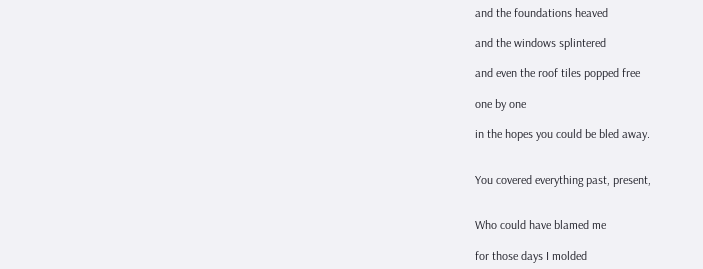and the foundations heaved

and the windows splintered

and even the roof tiles popped free

one by one

in the hopes you could be bled away.


You covered everything past, present,


Who could have blamed me

for those days I molded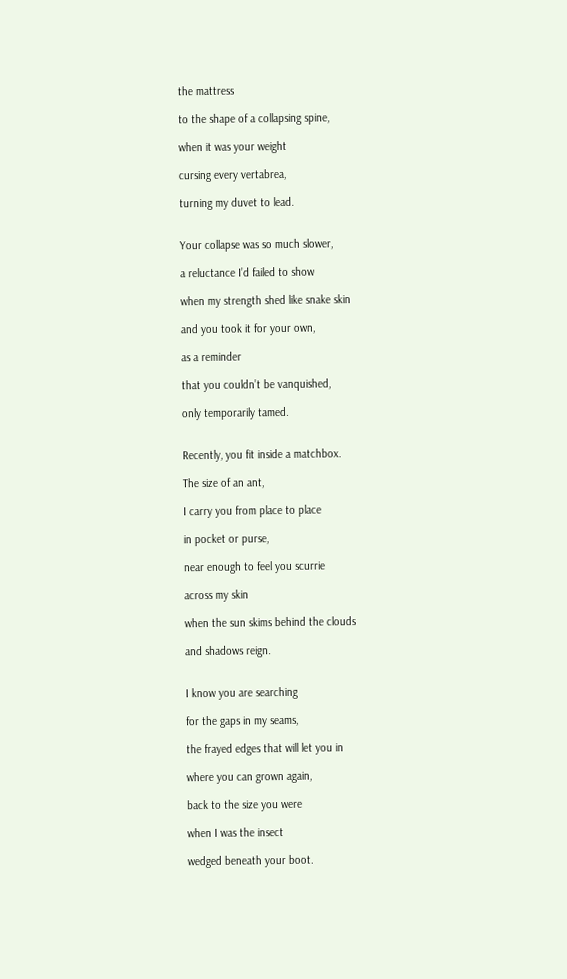the mattress

to the shape of a collapsing spine,

when it was your weight

cursing every vertabrea,

turning my duvet to lead.


Your collapse was so much slower,

a reluctance I’d failed to show

when my strength shed like snake skin

and you took it for your own,

as a reminder

that you couldn’t be vanquished,

only temporarily tamed.


Recently, you fit inside a matchbox.

The size of an ant,

I carry you from place to place

in pocket or purse,

near enough to feel you scurrie

across my skin

when the sun skims behind the clouds

and shadows reign.


I know you are searching

for the gaps in my seams,

the frayed edges that will let you in

where you can grown again,

back to the size you were

when I was the insect

wedged beneath your boot.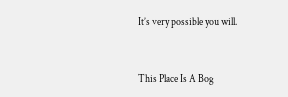It’s very possible you will.


This Place Is A Bog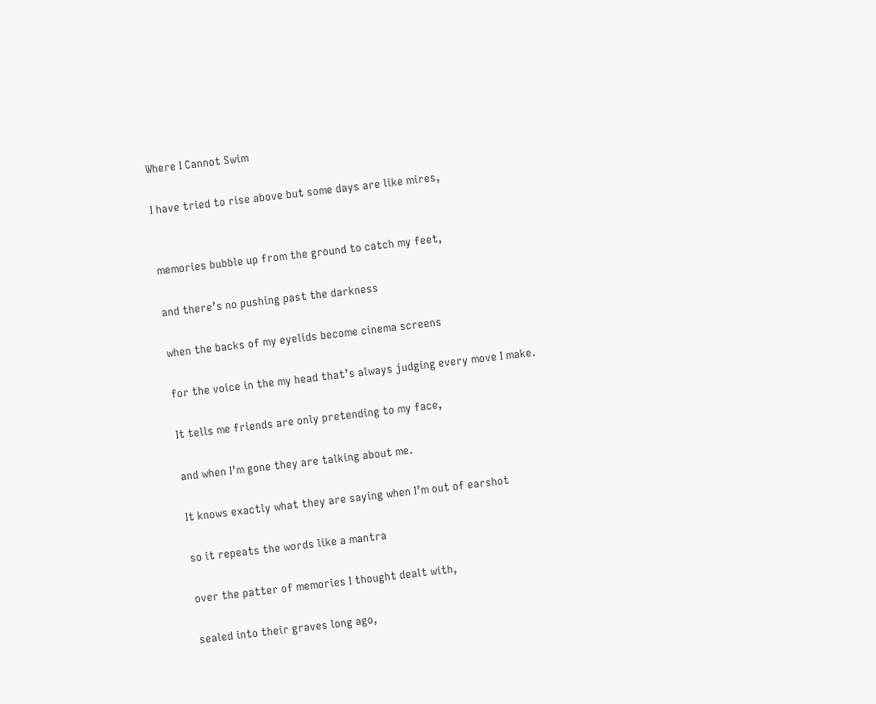Where I Cannot Swim

I have tried to rise above but some days are like mires,


memories bubble up from the ground to catch my feet,

and there’s no pushing past the darkness

when the backs of my eyelids become cinema screens

for the voice in the my head that’s always judging every move I make.

It tells me friends are only pretending to my face,

and when I’m gone they are talking about me.

It knows exactly what they are saying when I’m out of earshot

so it repeats the words like a mantra

over the patter of memories I thought dealt with,

sealed into their graves long ago,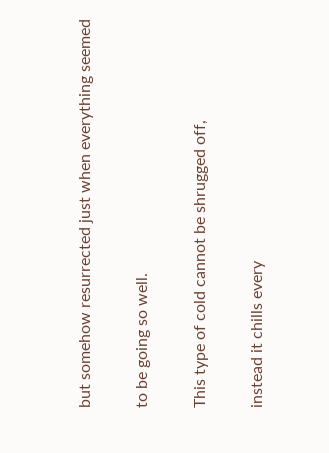but somehow resurrected just when everything seemed

to be going so well.

This type of cold cannot be shrugged off,

instead it chills every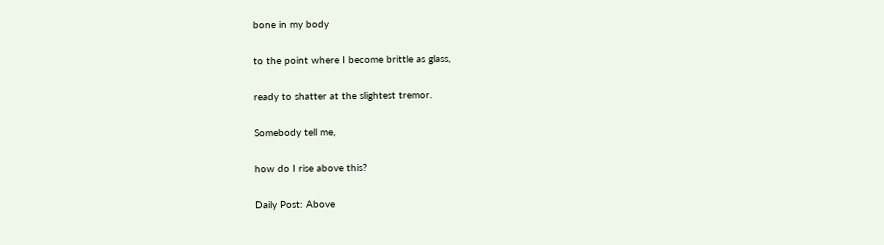bone in my body

to the point where I become brittle as glass,

ready to shatter at the slightest tremor.

Somebody tell me,

how do I rise above this?

Daily Post: Above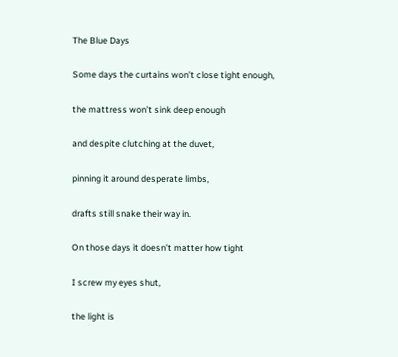The Blue Days

Some days the curtains won’t close tight enough,

the mattress won’t sink deep enough

and despite clutching at the duvet,

pinning it around desperate limbs,

drafts still snake their way in.

On those days it doesn’t matter how tight

I screw my eyes shut,

the light is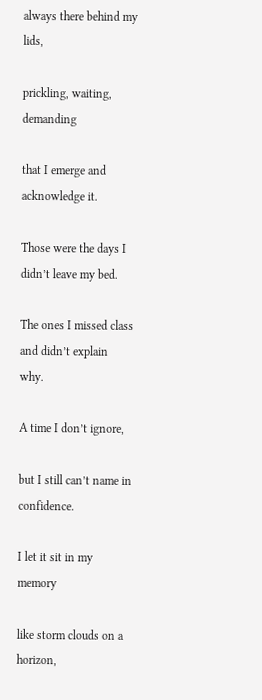always there behind my lids,

prickling, waiting, demanding

that I emerge and acknowledge it.

Those were the days I didn’t leave my bed.

The ones I missed class and didn’t explain why.

A time I don’t ignore,

but I still can’t name in confidence.

I let it sit in my memory

like storm clouds on a horizon,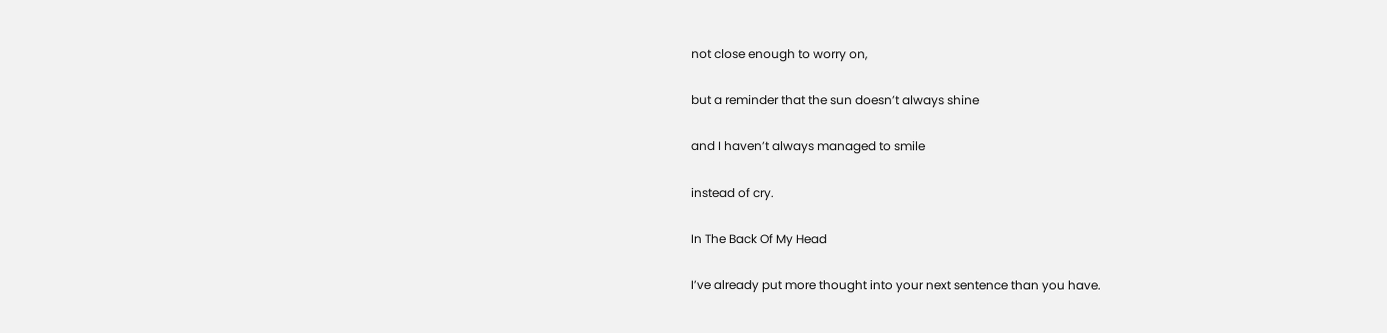not close enough to worry on,

but a reminder that the sun doesn’t always shine

and I haven’t always managed to smile

instead of cry.

In The Back Of My Head

I’ve already put more thought into your next sentence than you have.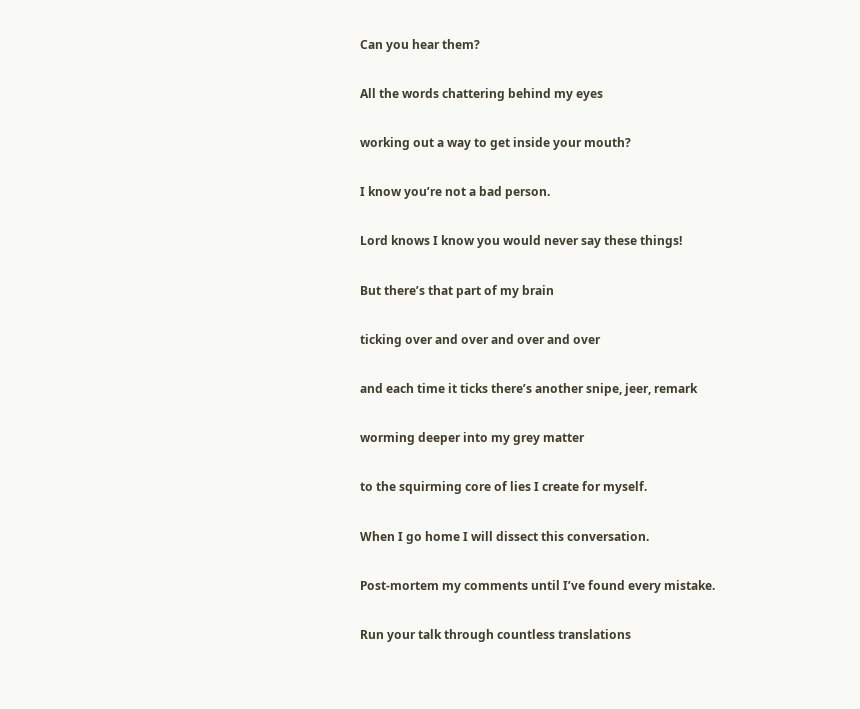Can you hear them?

All the words chattering behind my eyes

working out a way to get inside your mouth?

I know you’re not a bad person.

Lord knows I know you would never say these things!

But there’s that part of my brain

ticking over and over and over and over

and each time it ticks there’s another snipe, jeer, remark

worming deeper into my grey matter

to the squirming core of lies I create for myself.

When I go home I will dissect this conversation.

Post-mortem my comments until I’ve found every mistake.

Run your talk through countless translations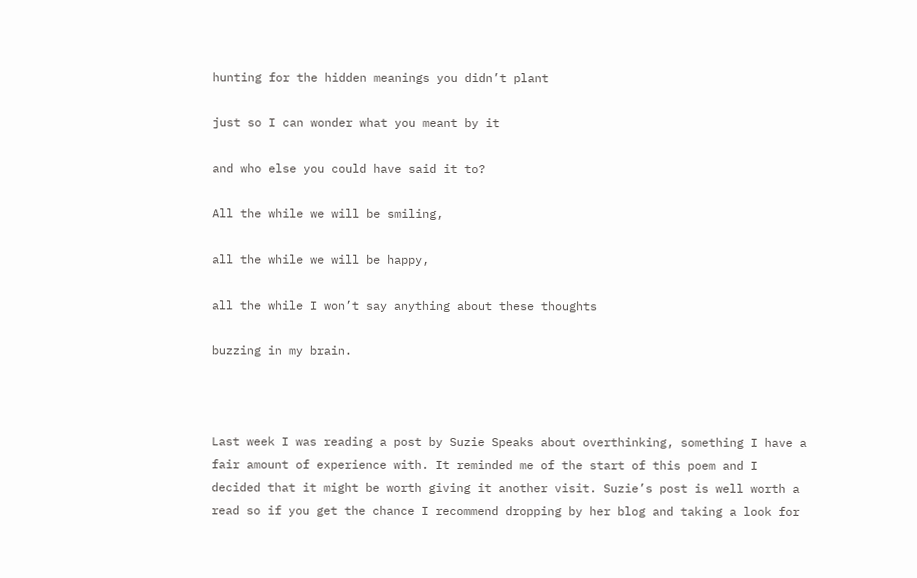hunting for the hidden meanings you didn’t plant

just so I can wonder what you meant by it

and who else you could have said it to?

All the while we will be smiling,

all the while we will be happy,

all the while I won’t say anything about these thoughts

buzzing in my brain.



Last week I was reading a post by Suzie Speaks about overthinking, something I have a fair amount of experience with. It reminded me of the start of this poem and I decided that it might be worth giving it another visit. Suzie’s post is well worth a read so if you get the chance I recommend dropping by her blog and taking a look for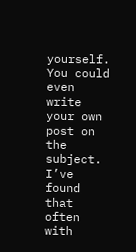yourself. You could even write your own post on the subject. I’ve found that often with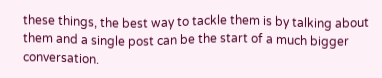these things, the best way to tackle them is by talking about them and a single post can be the start of a much bigger conversation.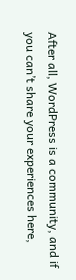After all, WordPress is a community, and if you can’t share your experiences here,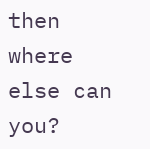then where else can you?